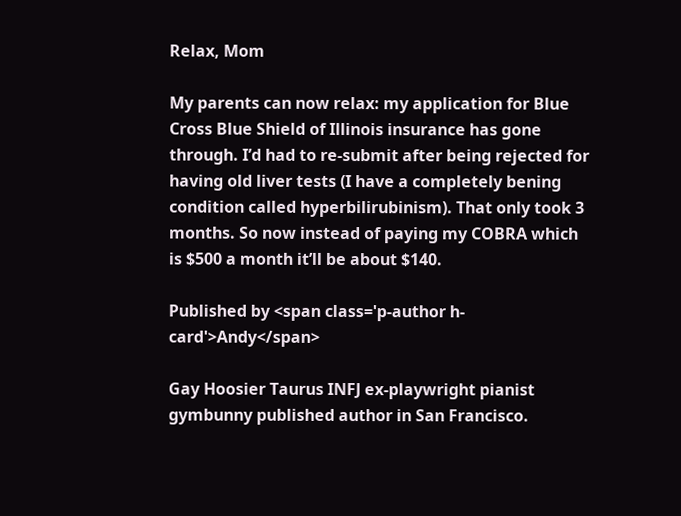Relax, Mom

My parents can now relax: my application for Blue Cross Blue Shield of Illinois insurance has gone through. I’d had to re-submit after being rejected for having old liver tests (I have a completely bening condition called hyperbilirubinism). That only took 3 months. So now instead of paying my COBRA which is $500 a month it’ll be about $140.

Published by <span class='p-author h-card'>Andy</span>

Gay Hoosier Taurus INFJ ex-playwright pianist gymbunny published author in San Francisco.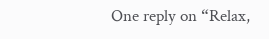One reply on “Relax,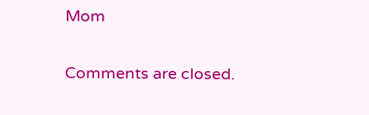Mom

Comments are closed.